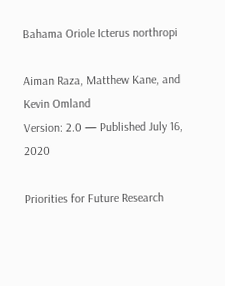Bahama Oriole Icterus northropi

Aiman Raza, Matthew Kane, and Kevin Omland
Version: 2.0 — Published July 16, 2020

Priorities for Future Research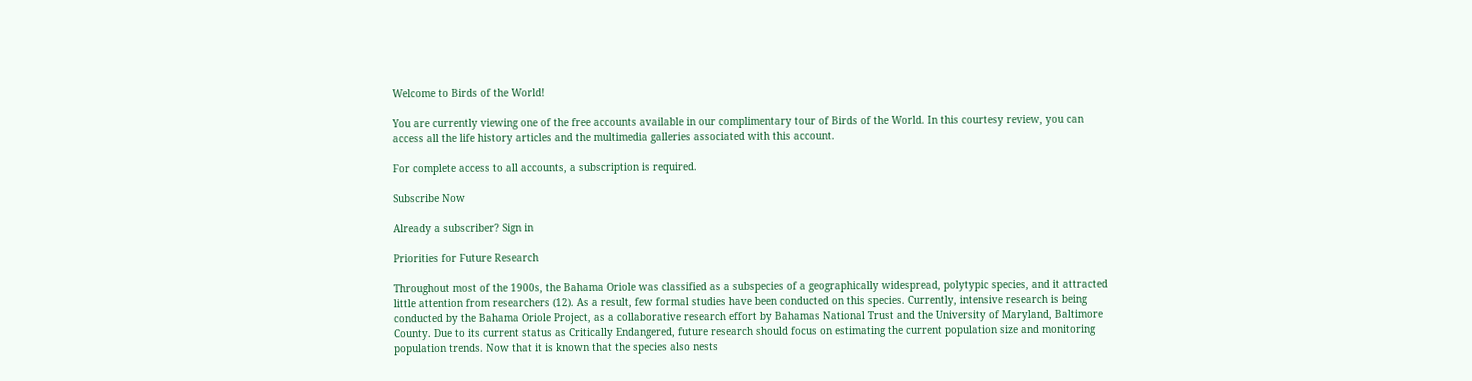Welcome to Birds of the World!

You are currently viewing one of the free accounts available in our complimentary tour of Birds of the World. In this courtesy review, you can access all the life history articles and the multimedia galleries associated with this account.

For complete access to all accounts, a subscription is required.

Subscribe Now

Already a subscriber? Sign in

Priorities for Future Research

Throughout most of the 1900s, the Bahama Oriole was classified as a subspecies of a geographically widespread, polytypic species, and it attracted little attention from researchers (12). As a result, few formal studies have been conducted on this species. Currently, intensive research is being conducted by the Bahama Oriole Project, as a collaborative research effort by Bahamas National Trust and the University of Maryland, Baltimore County. Due to its current status as Critically Endangered, future research should focus on estimating the current population size and monitoring population trends. Now that it is known that the species also nests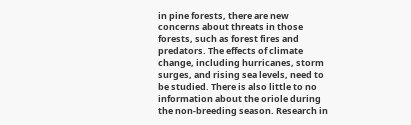in pine forests, there are new concerns about threats in those forests, such as forest fires and predators. The effects of climate change, including hurricanes, storm surges, and rising sea levels, need to be studied. There is also little to no information about the oriole during the non-breeding season. Research in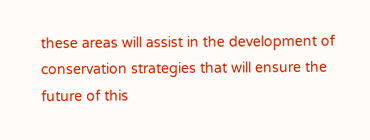these areas will assist in the development of conservation strategies that will ensure the future of this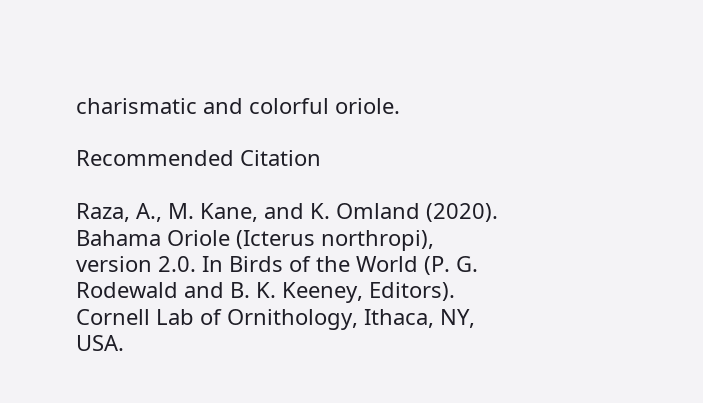charismatic and colorful oriole.

Recommended Citation

Raza, A., M. Kane, and K. Omland (2020). Bahama Oriole (Icterus northropi), version 2.0. In Birds of the World (P. G. Rodewald and B. K. Keeney, Editors). Cornell Lab of Ornithology, Ithaca, NY, USA.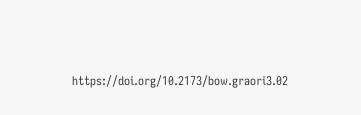https://doi.org/10.2173/bow.graori3.02